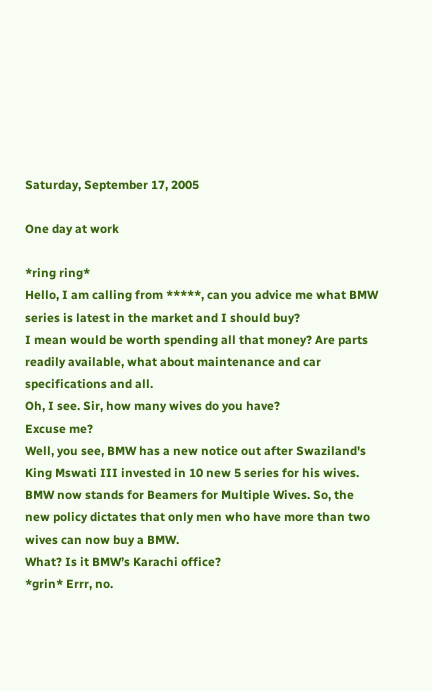Saturday, September 17, 2005

One day at work

*ring ring*
Hello, I am calling from *****, can you advice me what BMW series is latest in the market and I should buy?
I mean would be worth spending all that money? Are parts readily available, what about maintenance and car specifications and all.
Oh, I see. Sir, how many wives do you have?
Excuse me?
Well, you see, BMW has a new notice out after Swaziland's King Mswati III invested in 10 new 5 series for his wives. BMW now stands for Beamers for Multiple Wives. So, the new policy dictates that only men who have more than two wives can now buy a BMW.
What? Is it BMW’s Karachi office?
*grin* Errr, no.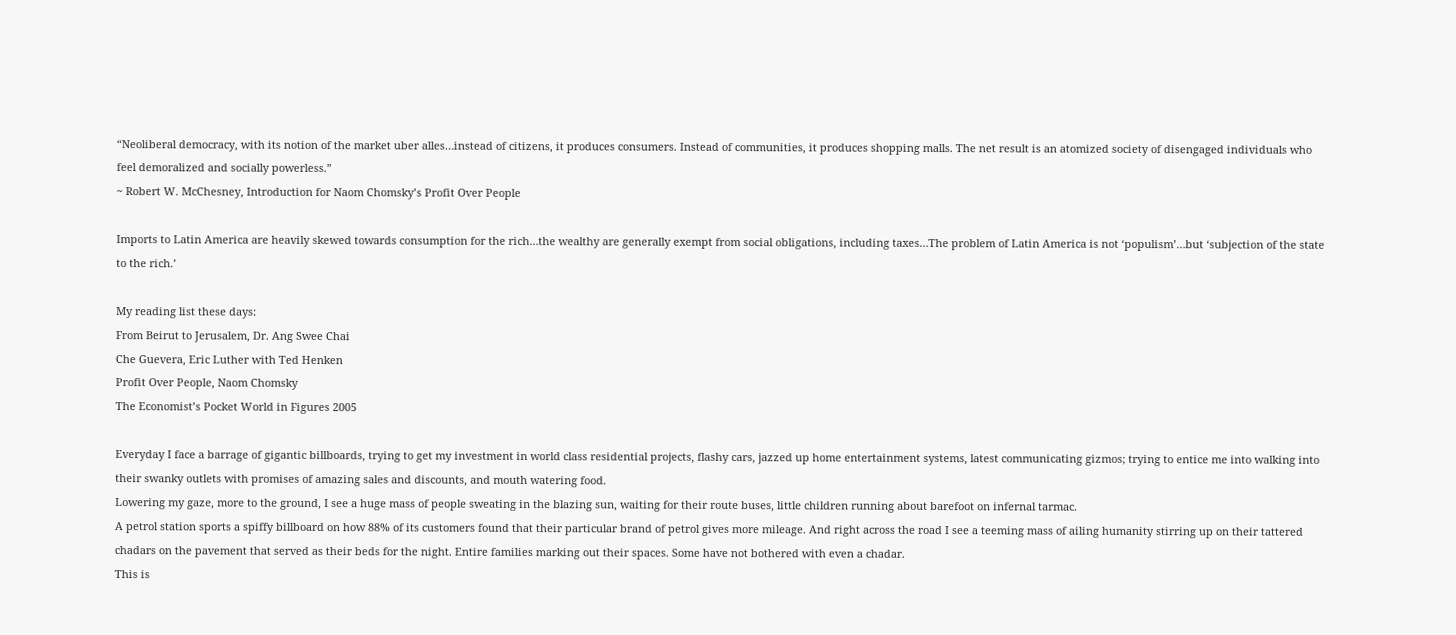“Neoliberal democracy, with its notion of the market uber alles…instead of citizens, it produces consumers. Instead of communities, it produces shopping malls. The net result is an atomized society of disengaged individuals who feel demoralized and socially powerless.”
~ Robert W. McChesney, Introduction for Naom Chomsky’s Profit Over People

Imports to Latin America are heavily skewed towards consumption for the rich…the wealthy are generally exempt from social obligations, including taxes…The problem of Latin America is not ‘populism’…but ‘subjection of the state to the rich.’

My reading list these days:
From Beirut to Jerusalem, Dr. Ang Swee Chai
Che Guevera, Eric Luther with Ted Henken
Profit Over People, Naom Chomsky
The Economist’s Pocket World in Figures 2005

Everyday I face a barrage of gigantic billboards, trying to get my investment in world class residential projects, flashy cars, jazzed up home entertainment systems, latest communicating gizmos; trying to entice me into walking into their swanky outlets with promises of amazing sales and discounts, and mouth watering food.
Lowering my gaze, more to the ground, I see a huge mass of people sweating in the blazing sun, waiting for their route buses, little children running about barefoot on infernal tarmac.
A petrol station sports a spiffy billboard on how 88% of its customers found that their particular brand of petrol gives more mileage. And right across the road I see a teeming mass of ailing humanity stirring up on their tattered chadars on the pavement that served as their beds for the night. Entire families marking out their spaces. Some have not bothered with even a chadar.
This is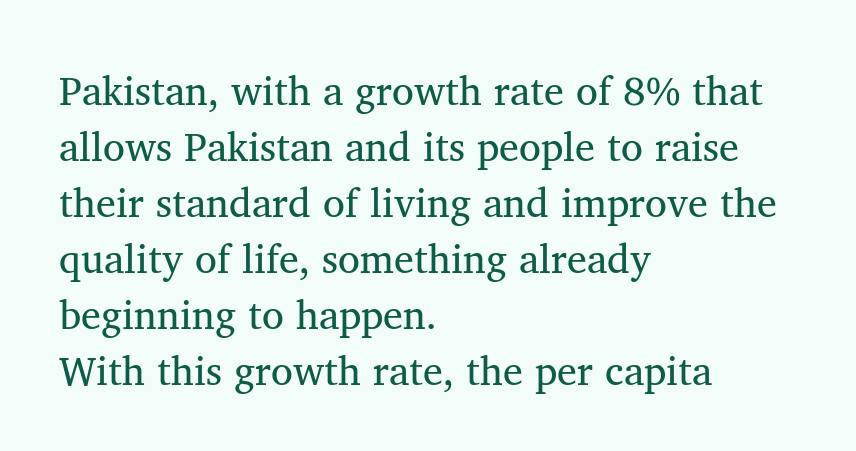Pakistan, with a growth rate of 8% that allows Pakistan and its people to raise their standard of living and improve the quality of life, something already beginning to happen.
With this growth rate, the per capita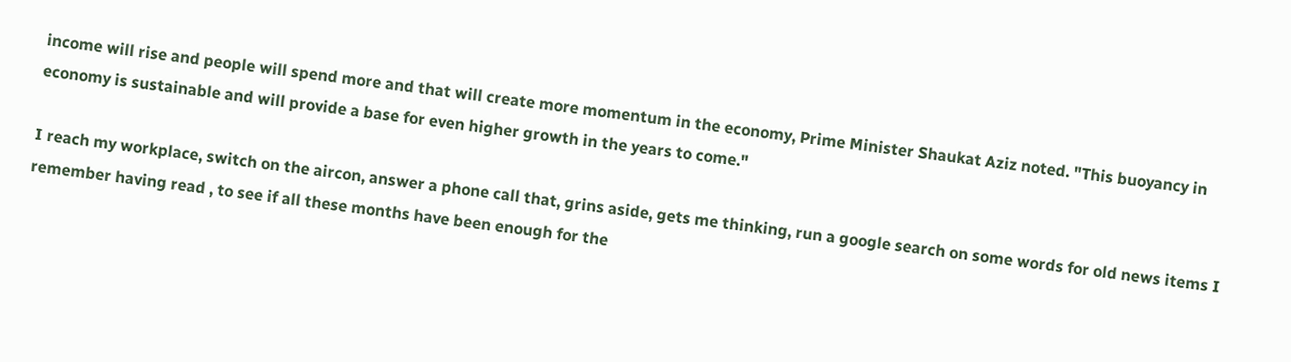income will rise and people will spend more and that will create more momentum in the economy, Prime Minister Shaukat Aziz noted. "This buoyancy in economy is sustainable and will provide a base for even higher growth in the years to come."

I reach my workplace, switch on the aircon, answer a phone call that, grins aside, gets me thinking, run a google search on some words for old news items I remember having read , to see if all these months have been enough for the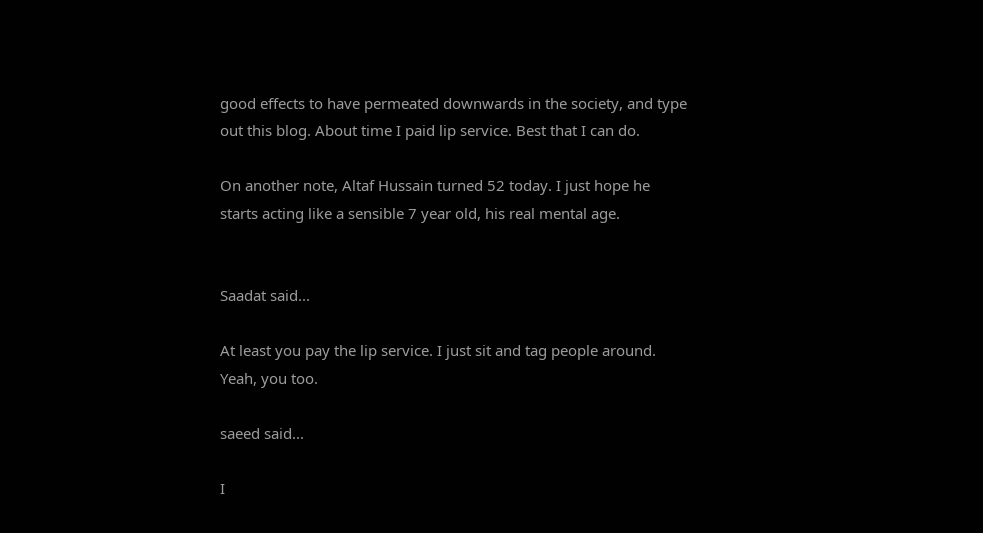good effects to have permeated downwards in the society, and type out this blog. About time I paid lip service. Best that I can do.

On another note, Altaf Hussain turned 52 today. I just hope he starts acting like a sensible 7 year old, his real mental age.


Saadat said...

At least you pay the lip service. I just sit and tag people around. Yeah, you too.

saeed said...

I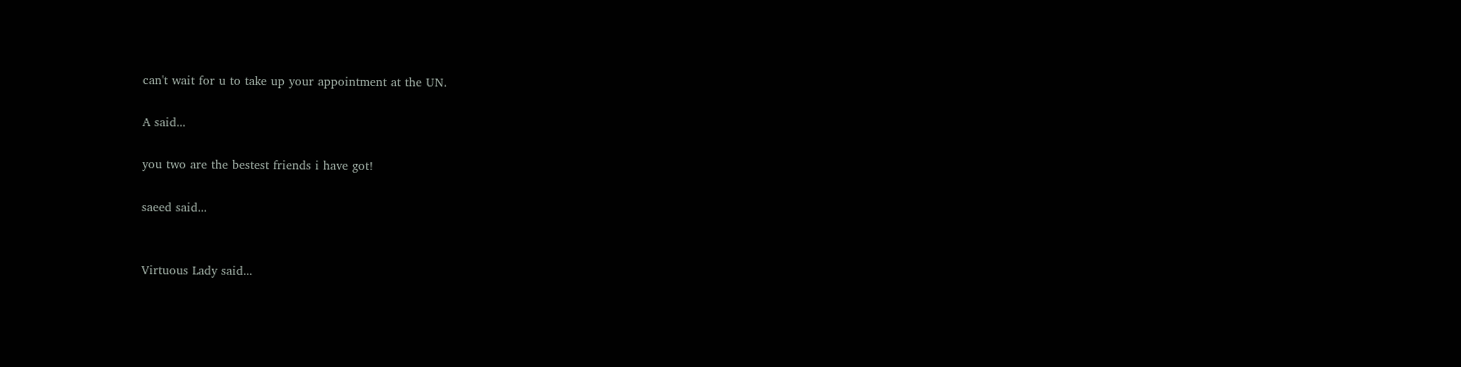can't wait for u to take up your appointment at the UN.

A said...

you two are the bestest friends i have got!

saeed said...


Virtuous Lady said...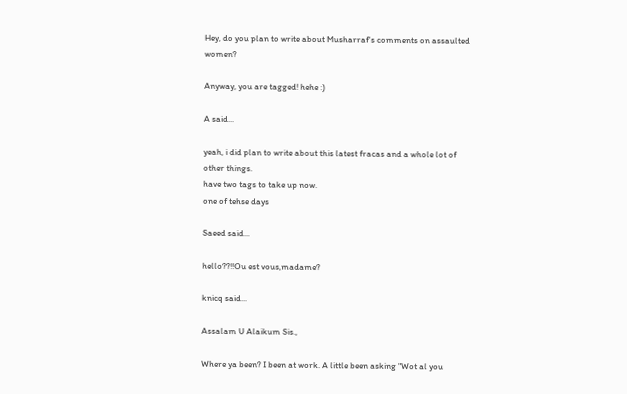Hey, do you plan to write about Musharraf's comments on assaulted women?

Anyway, you are tagged! hehe :)

A said...

yeah, i did plan to write about this latest fracas and a whole lot of other things.
have two tags to take up now.
one of tehse days

Saeed said...

hello??!!Ou est vous,madame?

knicq said...

Assalam U Alaikum Sis.,

Where ya been? I been at work. A little been asking "Wot al you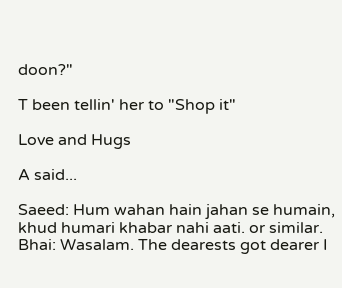doon?"

T been tellin' her to "Shop it"

Love and Hugs

A said...

Saeed: Hum wahan hain jahan se humain, khud humari khabar nahi aati. or similar.
Bhai: Wasalam. The dearests got dearer I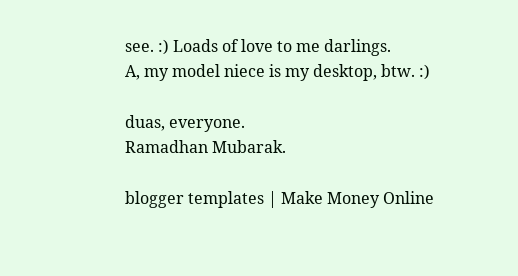see. :) Loads of love to me darlings.
A, my model niece is my desktop, btw. :)

duas, everyone.
Ramadhan Mubarak.

blogger templates | Make Money Online